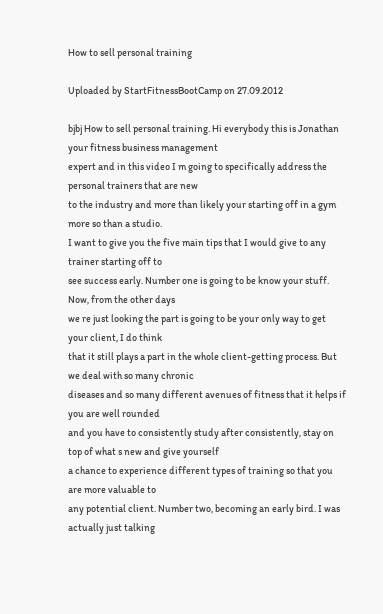How to sell personal training

Uploaded by StartFitnessBootCamp on 27.09.2012

bjbj How to sell personal training. Hi everybody this is Jonathan your fitness business management
expert and in this video I m going to specifically address the personal trainers that are new
to the industry and more than likely your starting off in a gym more so than a studio.
I want to give you the five main tips that I would give to any trainer starting off to
see success early. Number one is going to be know your stuff. Now, from the other days
we re just looking the part is going to be your only way to get your client, I do think
that it still plays a part in the whole client-getting process. But we deal with so many chronic
diseases and so many different avenues of fitness that it helps if you are well rounded
and you have to consistently study after consistently, stay on top of what s new and give yourself
a chance to experience different types of training so that you are more valuable to
any potential client. Number two, becoming an early bird. I was actually just talking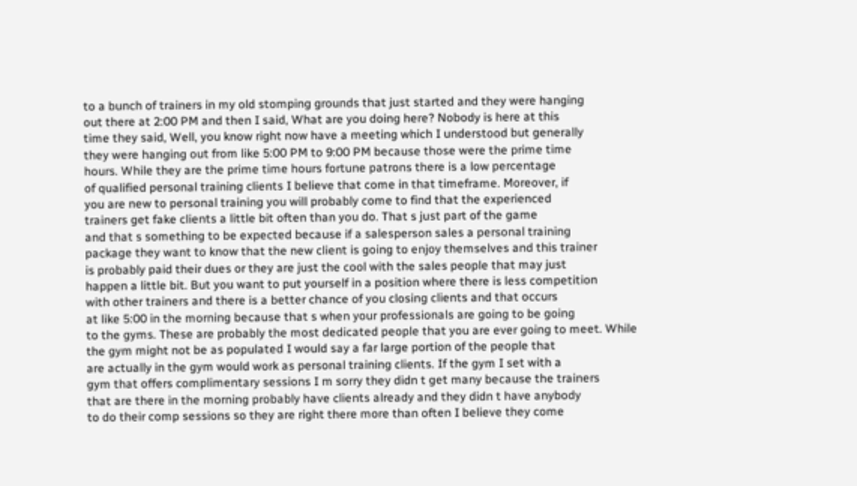to a bunch of trainers in my old stomping grounds that just started and they were hanging
out there at 2:00 PM and then I said, What are you doing here? Nobody is here at this
time they said, Well, you know right now have a meeting which I understood but generally
they were hanging out from like 5:00 PM to 9:00 PM because those were the prime time
hours. While they are the prime time hours fortune patrons there is a low percentage
of qualified personal training clients I believe that come in that timeframe. Moreover, if
you are new to personal training you will probably come to find that the experienced
trainers get fake clients a little bit often than you do. That s just part of the game
and that s something to be expected because if a salesperson sales a personal training
package they want to know that the new client is going to enjoy themselves and this trainer
is probably paid their dues or they are just the cool with the sales people that may just
happen a little bit. But you want to put yourself in a position where there is less competition
with other trainers and there is a better chance of you closing clients and that occurs
at like 5:00 in the morning because that s when your professionals are going to be going
to the gyms. These are probably the most dedicated people that you are ever going to meet. While
the gym might not be as populated I would say a far large portion of the people that
are actually in the gym would work as personal training clients. If the gym I set with a
gym that offers complimentary sessions I m sorry they didn t get many because the trainers
that are there in the morning probably have clients already and they didn t have anybody
to do their comp sessions so they are right there more than often I believe they come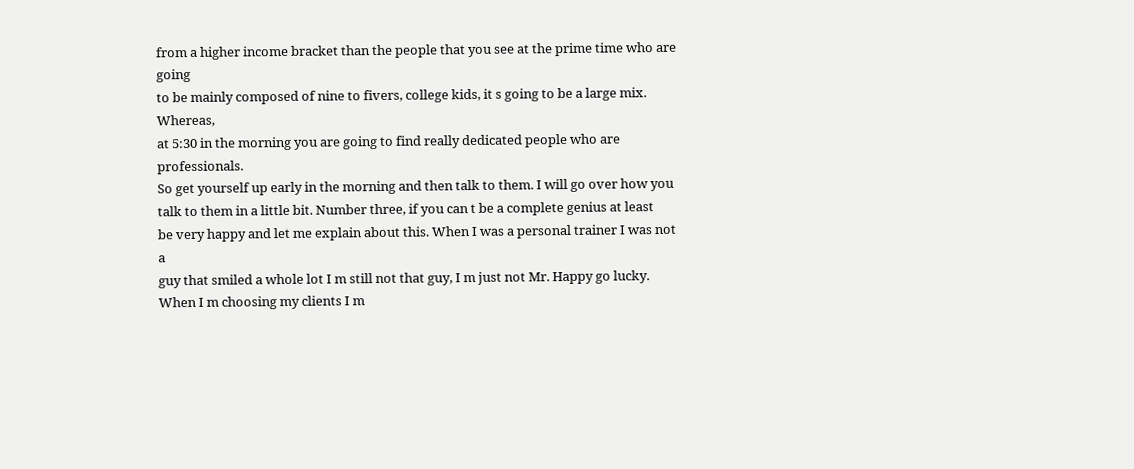from a higher income bracket than the people that you see at the prime time who are going
to be mainly composed of nine to fivers, college kids, it s going to be a large mix. Whereas,
at 5:30 in the morning you are going to find really dedicated people who are professionals.
So get yourself up early in the morning and then talk to them. I will go over how you
talk to them in a little bit. Number three, if you can t be a complete genius at least
be very happy and let me explain about this. When I was a personal trainer I was not a
guy that smiled a whole lot I m still not that guy, I m just not Mr. Happy go lucky.
When I m choosing my clients I m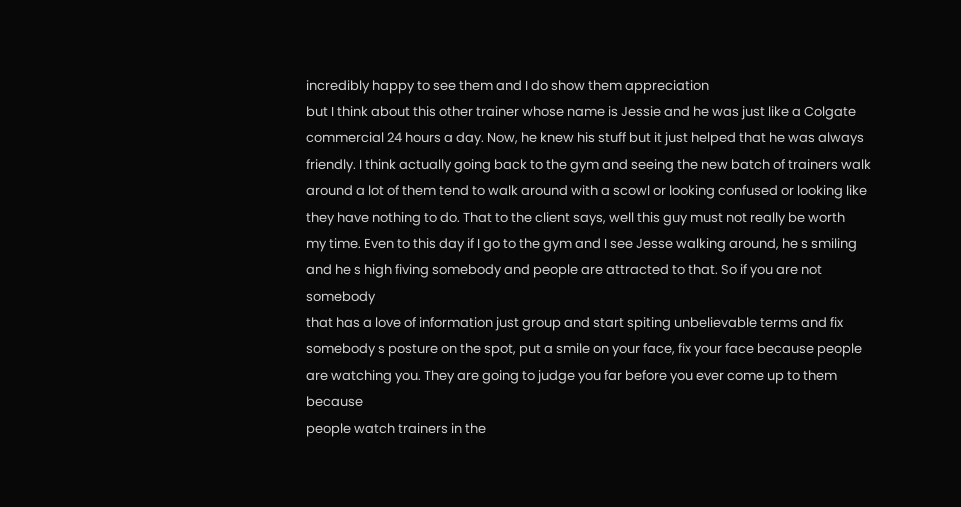incredibly happy to see them and I do show them appreciation
but I think about this other trainer whose name is Jessie and he was just like a Colgate
commercial 24 hours a day. Now, he knew his stuff but it just helped that he was always
friendly. I think actually going back to the gym and seeing the new batch of trainers walk
around a lot of them tend to walk around with a scowl or looking confused or looking like
they have nothing to do. That to the client says, well this guy must not really be worth
my time. Even to this day if I go to the gym and I see Jesse walking around, he s smiling
and he s high fiving somebody and people are attracted to that. So if you are not somebody
that has a love of information just group and start spiting unbelievable terms and fix
somebody s posture on the spot, put a smile on your face, fix your face because people
are watching you. They are going to judge you far before you ever come up to them because
people watch trainers in the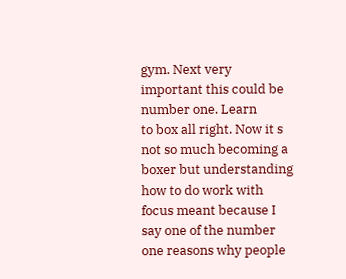gym. Next very important this could be number one. Learn
to box all right. Now it s not so much becoming a boxer but understanding how to do work with
focus meant because I say one of the number one reasons why people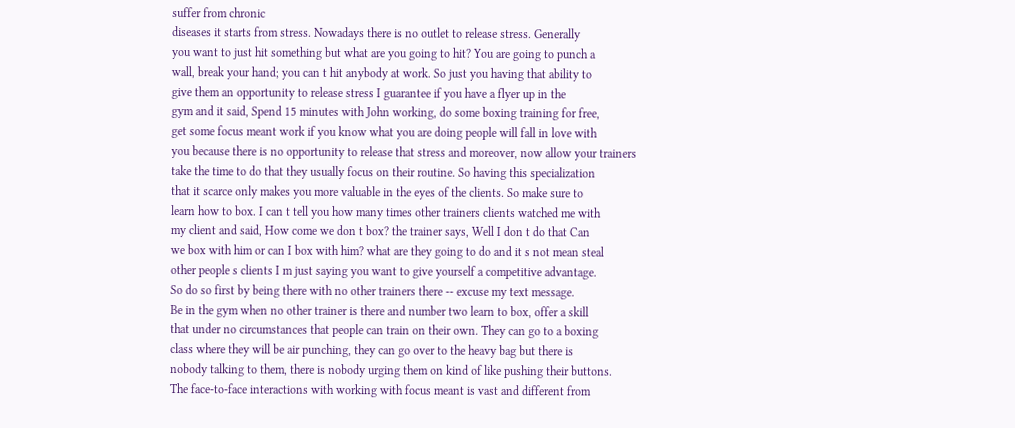suffer from chronic
diseases it starts from stress. Nowadays there is no outlet to release stress. Generally
you want to just hit something but what are you going to hit? You are going to punch a
wall, break your hand; you can t hit anybody at work. So just you having that ability to
give them an opportunity to release stress I guarantee if you have a flyer up in the
gym and it said, Spend 15 minutes with John working, do some boxing training for free,
get some focus meant work if you know what you are doing people will fall in love with
you because there is no opportunity to release that stress and moreover, now allow your trainers
take the time to do that they usually focus on their routine. So having this specialization
that it scarce only makes you more valuable in the eyes of the clients. So make sure to
learn how to box. I can t tell you how many times other trainers clients watched me with
my client and said, How come we don t box? the trainer says, Well I don t do that Can
we box with him or can I box with him? what are they going to do and it s not mean steal
other people s clients I m just saying you want to give yourself a competitive advantage.
So do so first by being there with no other trainers there -- excuse my text message.
Be in the gym when no other trainer is there and number two learn to box, offer a skill
that under no circumstances that people can train on their own. They can go to a boxing
class where they will be air punching, they can go over to the heavy bag but there is
nobody talking to them, there is nobody urging them on kind of like pushing their buttons.
The face-to-face interactions with working with focus meant is vast and different from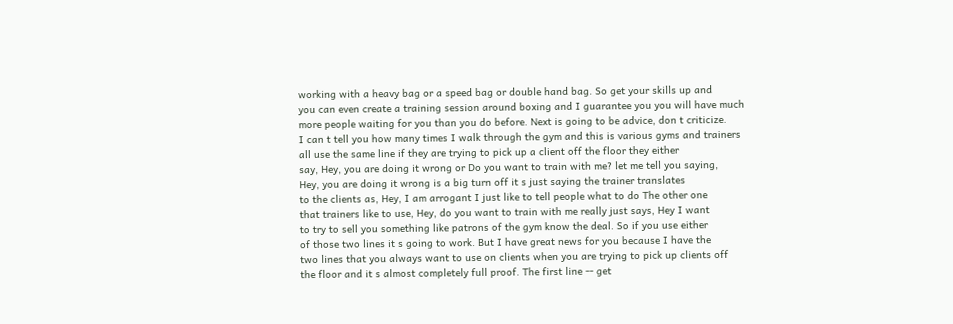working with a heavy bag or a speed bag or double hand bag. So get your skills up and
you can even create a training session around boxing and I guarantee you you will have much
more people waiting for you than you do before. Next is going to be advice, don t criticize.
I can t tell you how many times I walk through the gym and this is various gyms and trainers
all use the same line if they are trying to pick up a client off the floor they either
say, Hey, you are doing it wrong or Do you want to train with me? let me tell you saying,
Hey, you are doing it wrong is a big turn off it s just saying the trainer translates
to the clients as, Hey, I am arrogant I just like to tell people what to do The other one
that trainers like to use, Hey, do you want to train with me really just says, Hey I want
to try to sell you something like patrons of the gym know the deal. So if you use either
of those two lines it s going to work. But I have great news for you because I have the
two lines that you always want to use on clients when you are trying to pick up clients off
the floor and it s almost completely full proof. The first line -- get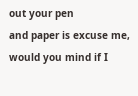out your pen
and paper is excuse me, would you mind if I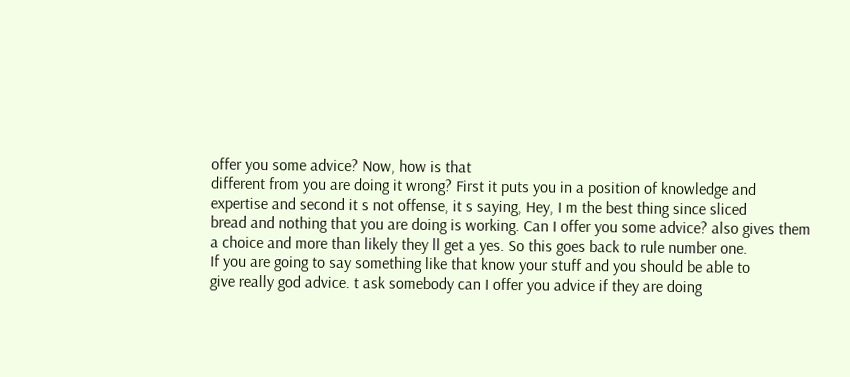offer you some advice? Now, how is that
different from you are doing it wrong? First it puts you in a position of knowledge and
expertise and second it s not offense, it s saying, Hey, I m the best thing since sliced
bread and nothing that you are doing is working. Can I offer you some advice? also gives them
a choice and more than likely they ll get a yes. So this goes back to rule number one.
If you are going to say something like that know your stuff and you should be able to
give really god advice. t ask somebody can I offer you advice if they are doing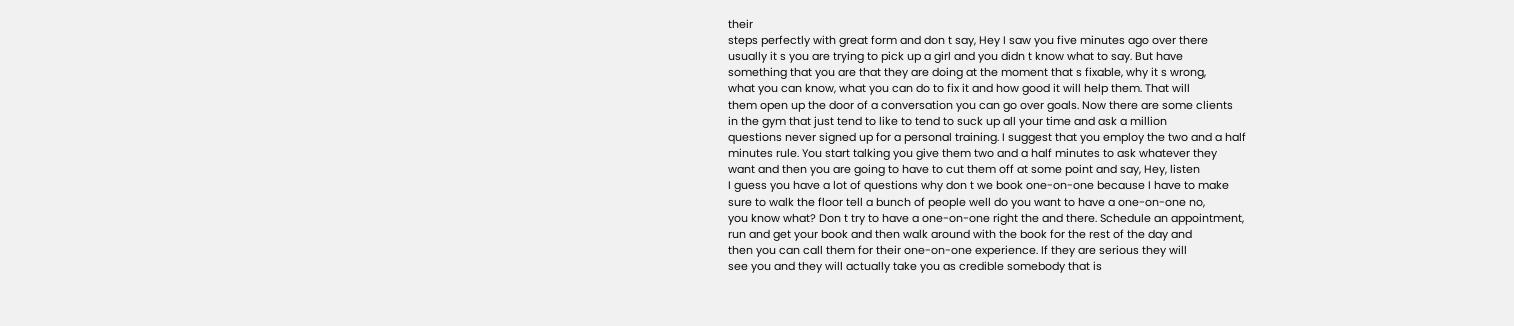their
steps perfectly with great form and don t say, Hey I saw you five minutes ago over there
usually it s you are trying to pick up a girl and you didn t know what to say. But have
something that you are that they are doing at the moment that s fixable, why it s wrong,
what you can know, what you can do to fix it and how good it will help them. That will
them open up the door of a conversation you can go over goals. Now there are some clients
in the gym that just tend to like to tend to suck up all your time and ask a million
questions never signed up for a personal training. I suggest that you employ the two and a half
minutes rule. You start talking you give them two and a half minutes to ask whatever they
want and then you are going to have to cut them off at some point and say, Hey, listen
I guess you have a lot of questions why don t we book one-on-one because I have to make
sure to walk the floor tell a bunch of people well do you want to have a one-on-one no,
you know what? Don t try to have a one-on-one right the and there. Schedule an appointment,
run and get your book and then walk around with the book for the rest of the day and
then you can call them for their one-on-one experience. If they are serious they will
see you and they will actually take you as credible somebody that is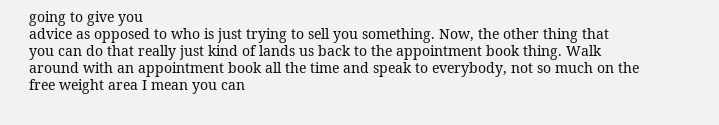going to give you
advice as opposed to who is just trying to sell you something. Now, the other thing that
you can do that really just kind of lands us back to the appointment book thing. Walk
around with an appointment book all the time and speak to everybody, not so much on the
free weight area I mean you can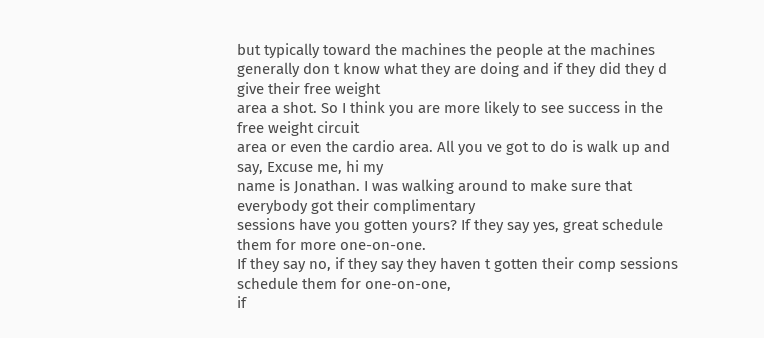but typically toward the machines the people at the machines
generally don t know what they are doing and if they did they d give their free weight
area a shot. So I think you are more likely to see success in the free weight circuit
area or even the cardio area. All you ve got to do is walk up and say, Excuse me, hi my
name is Jonathan. I was walking around to make sure that everybody got their complimentary
sessions have you gotten yours? If they say yes, great schedule them for more one-on-one.
If they say no, if they say they haven t gotten their comp sessions schedule them for one-on-one,
if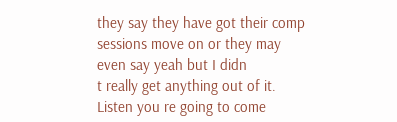they say they have got their comp sessions move on or they may even say yeah but I didn
t really get anything out of it. Listen you re going to come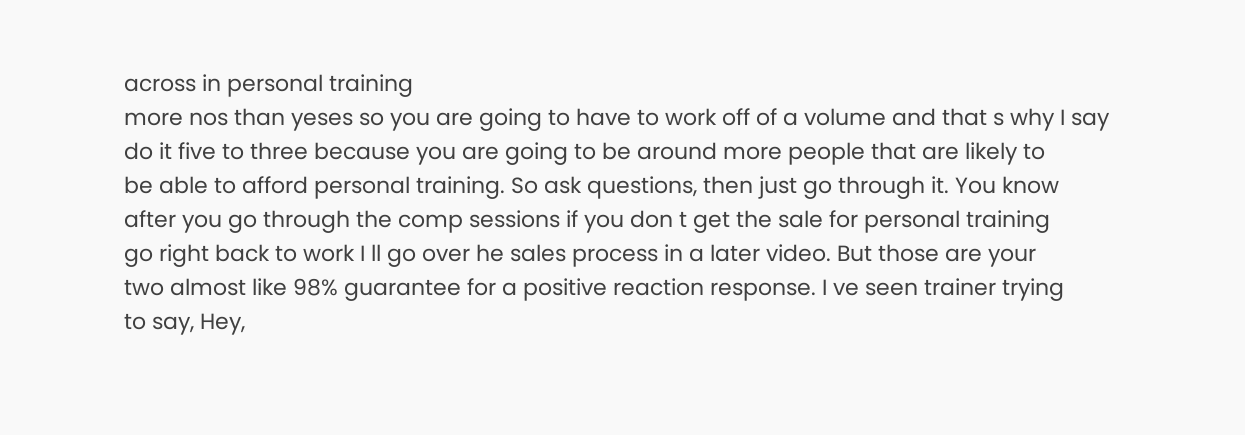across in personal training
more nos than yeses so you are going to have to work off of a volume and that s why I say
do it five to three because you are going to be around more people that are likely to
be able to afford personal training. So ask questions, then just go through it. You know
after you go through the comp sessions if you don t get the sale for personal training
go right back to work I ll go over he sales process in a later video. But those are your
two almost like 98% guarantee for a positive reaction response. I ve seen trainer trying
to say, Hey,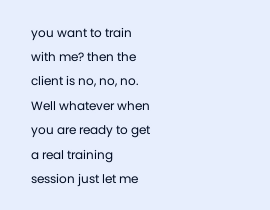you want to train with me? then the client is no, no, no. Well whatever when
you are ready to get a real training session just let me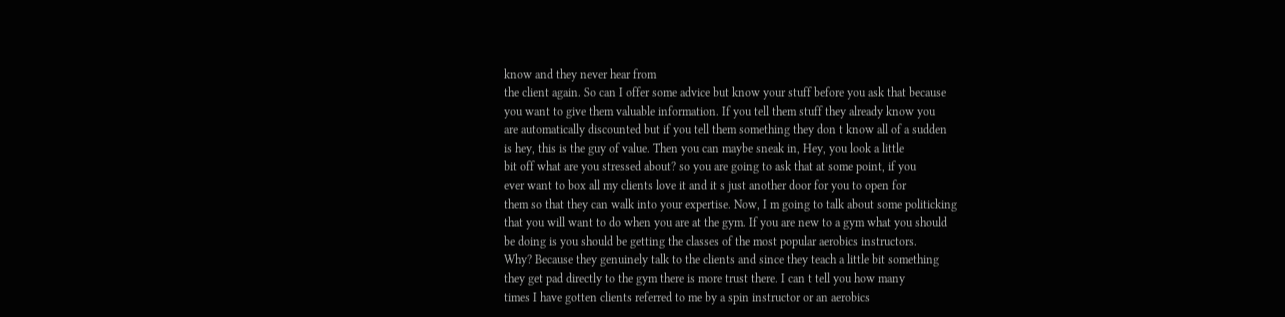know and they never hear from
the client again. So can I offer some advice but know your stuff before you ask that because
you want to give them valuable information. If you tell them stuff they already know you
are automatically discounted but if you tell them something they don t know all of a sudden
is hey, this is the guy of value. Then you can maybe sneak in, Hey, you look a little
bit off what are you stressed about? so you are going to ask that at some point, if you
ever want to box all my clients love it and it s just another door for you to open for
them so that they can walk into your expertise. Now, I m going to talk about some politicking
that you will want to do when you are at the gym. If you are new to a gym what you should
be doing is you should be getting the classes of the most popular aerobics instructors.
Why? Because they genuinely talk to the clients and since they teach a little bit something
they get pad directly to the gym there is more trust there. I can t tell you how many
times I have gotten clients referred to me by a spin instructor or an aerobics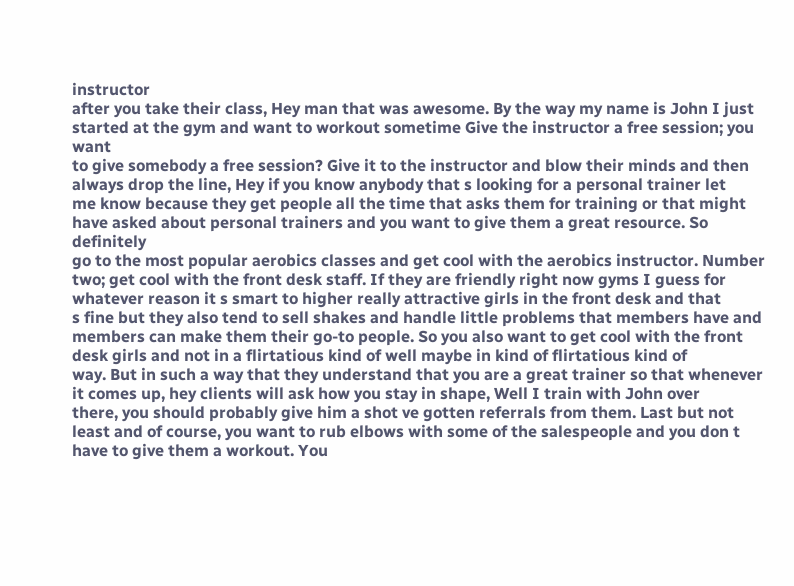instructor
after you take their class, Hey man that was awesome. By the way my name is John I just
started at the gym and want to workout sometime Give the instructor a free session; you want
to give somebody a free session? Give it to the instructor and blow their minds and then
always drop the line, Hey if you know anybody that s looking for a personal trainer let
me know because they get people all the time that asks them for training or that might
have asked about personal trainers and you want to give them a great resource. So definitely
go to the most popular aerobics classes and get cool with the aerobics instructor. Number
two; get cool with the front desk staff. If they are friendly right now gyms I guess for
whatever reason it s smart to higher really attractive girls in the front desk and that
s fine but they also tend to sell shakes and handle little problems that members have and
members can make them their go-to people. So you also want to get cool with the front
desk girls and not in a flirtatious kind of well maybe in kind of flirtatious kind of
way. But in such a way that they understand that you are a great trainer so that whenever
it comes up, hey clients will ask how you stay in shape, Well I train with John over
there, you should probably give him a shot ve gotten referrals from them. Last but not
least and of course, you want to rub elbows with some of the salespeople and you don t
have to give them a workout. You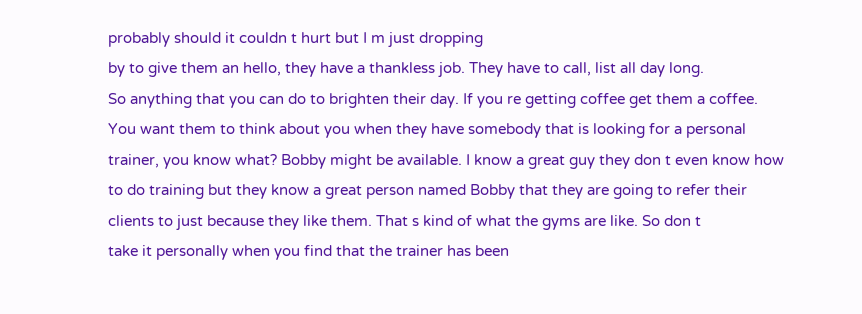probably should it couldn t hurt but I m just dropping
by to give them an hello, they have a thankless job. They have to call, list all day long.
So anything that you can do to brighten their day. If you re getting coffee get them a coffee.
You want them to think about you when they have somebody that is looking for a personal
trainer, you know what? Bobby might be available. I know a great guy they don t even know how
to do training but they know a great person named Bobby that they are going to refer their
clients to just because they like them. That s kind of what the gyms are like. So don t
take it personally when you find that the trainer has been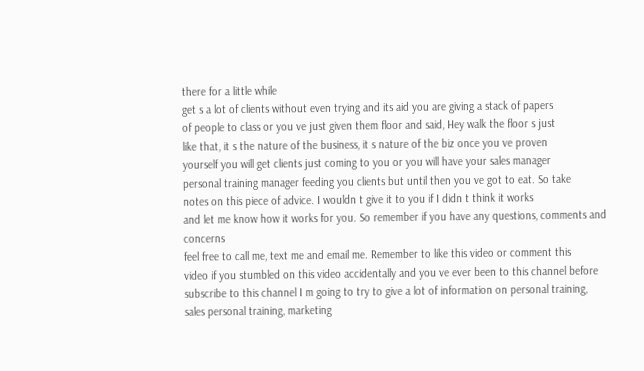there for a little while
get s a lot of clients without even trying and its aid you are giving a stack of papers
of people to class or you ve just given them floor and said, Hey walk the floor s just
like that, it s the nature of the business, it s nature of the biz once you ve proven
yourself you will get clients just coming to you or you will have your sales manager
personal training manager feeding you clients but until then you ve got to eat. So take
notes on this piece of advice. I wouldn t give it to you if I didn t think it works
and let me know how it works for you. So remember if you have any questions, comments and concerns
feel free to call me, text me and email me. Remember to like this video or comment this
video if you stumbled on this video accidentally and you ve ever been to this channel before
subscribe to this channel I m going to try to give a lot of information on personal training,
sales personal training, marketing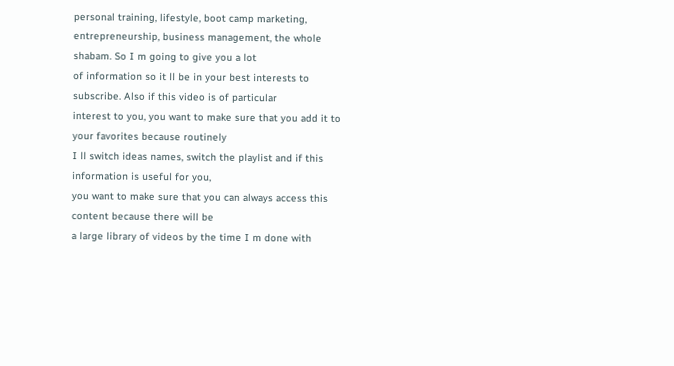personal training, lifestyle, boot camp marketing,
entrepreneurship, business management, the whole shabam. So I m going to give you a lot
of information so it ll be in your best interests to subscribe. Also if this video is of particular
interest to you, you want to make sure that you add it to your favorites because routinely
I ll switch ideas names, switch the playlist and if this information is useful for you,
you want to make sure that you can always access this content because there will be
a large library of videos by the time I m done with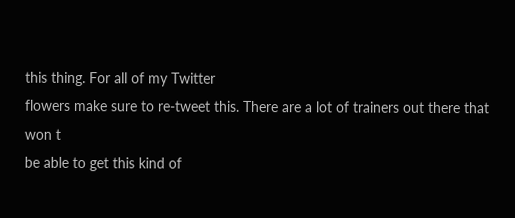this thing. For all of my Twitter
flowers make sure to re-tweet this. There are a lot of trainers out there that won t
be able to get this kind of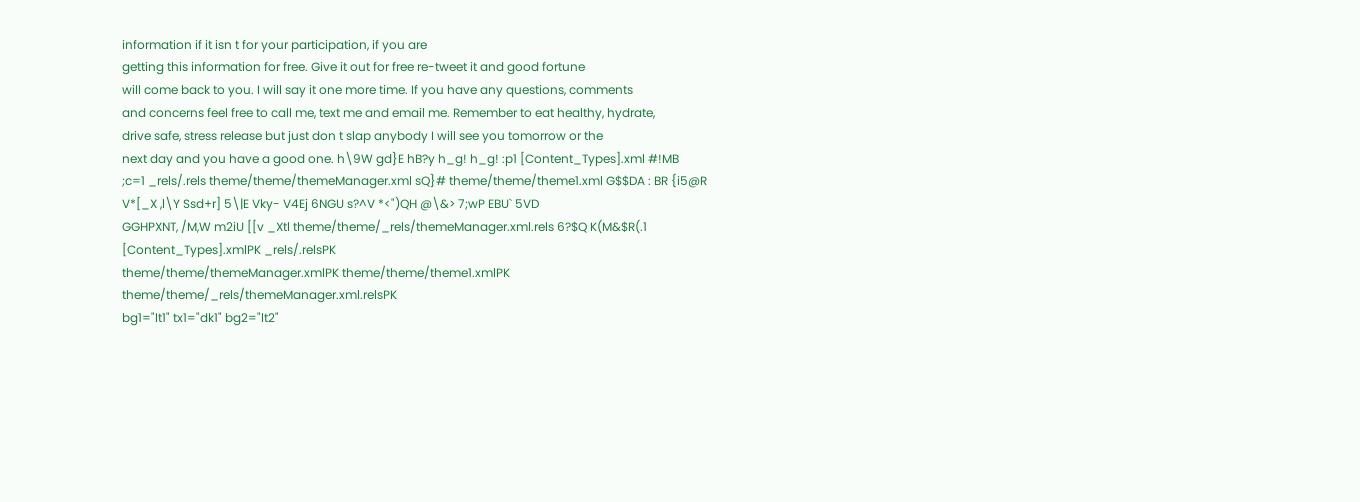information if it isn t for your participation, if you are
getting this information for free. Give it out for free re-tweet it and good fortune
will come back to you. I will say it one more time. If you have any questions, comments
and concerns feel free to call me, text me and email me. Remember to eat healthy, hydrate,
drive safe, stress release but just don t slap anybody I will see you tomorrow or the
next day and you have a good one. h\9W gd}E hB?y h_g! h_g! :p1 [Content_Types].xml #!MB
;c=1 _rels/.rels theme/theme/themeManager.xml sQ}# theme/theme/theme1.xml G$$DA : BR {i5@R
V*[_X ,l\Y Ssd+r] 5\|E Vky- V4Ej 6NGU s?^V *<")QH @\&> 7;wP EBU` 5VD
GGHPXNT, /M,W m2iU [[v _Xtl theme/theme/_rels/themeManager.xml.rels 6?$Q K(M&$R(.1 [Content_Types].xmlPK _rels/.relsPK
theme/theme/themeManager.xmlPK theme/theme/theme1.xmlPK theme/theme/_rels/themeManager.xml.relsPK
bg1="lt1" tx1="dk1" bg2="lt2"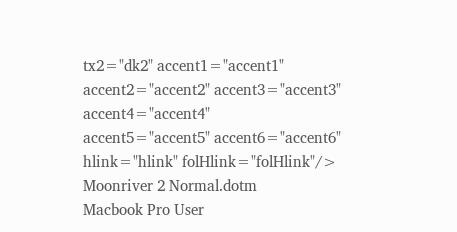tx2="dk2" accent1="accent1" accent2="accent2" accent3="accent3" accent4="accent4"
accent5="accent5" accent6="accent6" hlink="hlink" folHlink="folHlink"/> Moonriver 2 Normal.dotm
Macbook Pro User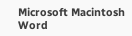Microsoft Macintosh Word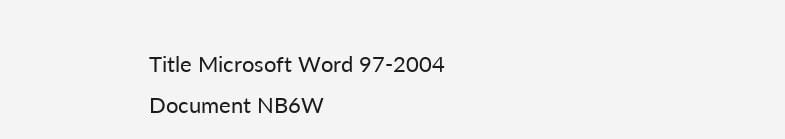Title Microsoft Word 97-2004 Document NB6W